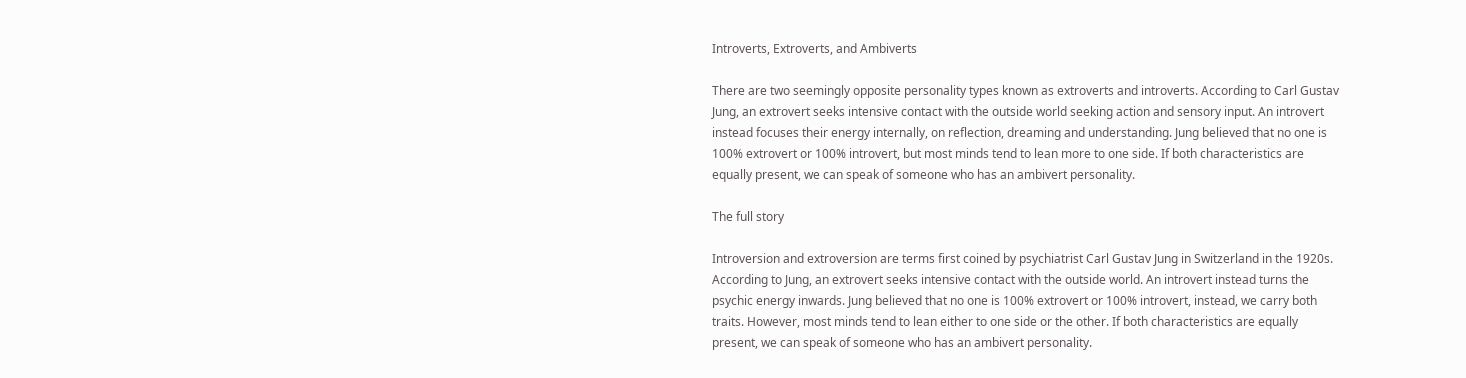Introverts, Extroverts, and Ambiverts

There are two seemingly opposite personality types known as extroverts and introverts. According to Carl Gustav Jung, an extrovert seeks intensive contact with the outside world seeking action and sensory input. An introvert instead focuses their energy internally, on reflection, dreaming and understanding. Jung believed that no one is 100% extrovert or 100% introvert, but most minds tend to lean more to one side. If both characteristics are equally present, we can speak of someone who has an ambivert personality.

The full story

Introversion and extroversion are terms first coined by psychiatrist Carl Gustav Jung in Switzerland in the 1920s. According to Jung, an extrovert seeks intensive contact with the outside world. An introvert instead turns the psychic energy inwards. Jung believed that no one is 100% extrovert or 100% introvert, instead, we carry both traits. However, most minds tend to lean either to one side or the other. If both characteristics are equally present, we can speak of someone who has an ambivert personality.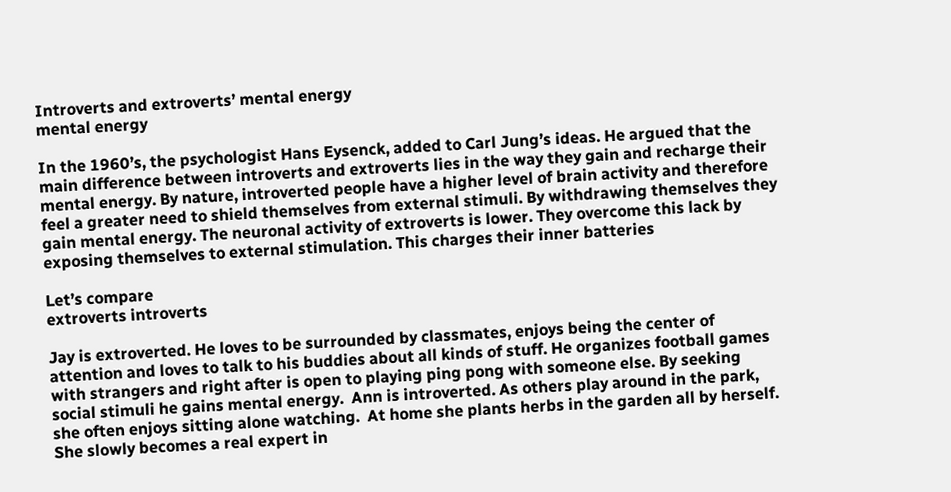Introverts and extroverts’ mental energy
mental energy

In the 1960’s, the psychologist Hans Eysenck, added to Carl Jung’s ideas. He argued that the main difference between introverts and extroverts lies in the way they gain and recharge their mental energy. By nature, introverted people have a higher level of brain activity and therefore feel a greater need to shield themselves from external stimuli. By withdrawing themselves they gain mental energy. The neuronal activity of extroverts is lower. They overcome this lack by exposing themselves to external stimulation. This charges their inner batteries

Let’s compare
extroverts introverts

Jay is extroverted. He loves to be surrounded by classmates, enjoys being the center of attention and loves to talk to his buddies about all kinds of stuff. He organizes football games with strangers and right after is open to playing ping pong with someone else. By seeking social stimuli he gains mental energy.  Ann is introverted. As others play around in the park, she often enjoys sitting alone watching.  At home she plants herbs in the garden all by herself. She slowly becomes a real expert in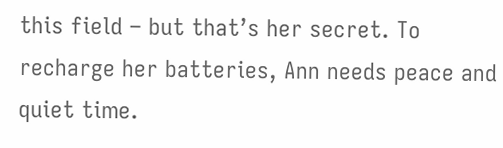this field – but that’s her secret. To recharge her batteries, Ann needs peace and quiet time.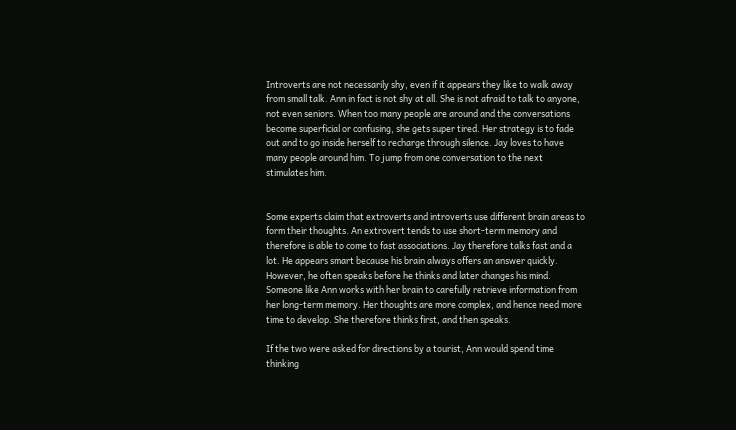Introverts are not necessarily shy, even if it appears they like to walk away from small talk. Ann in fact is not shy at all. She is not afraid to talk to anyone, not even seniors. When too many people are around and the conversations become superficial or confusing, she gets super tired. Her strategy is to fade out and to go inside herself to recharge through silence. Jay loves to have many people around him. To jump from one conversation to the next stimulates him.


Some experts claim that extroverts and introverts use different brain areas to form their thoughts. An extrovert tends to use short-term memory and therefore is able to come to fast associations. Jay therefore talks fast and a lot. He appears smart because his brain always offers an answer quickly. However, he often speaks before he thinks and later changes his mind.  Someone like Ann works with her brain to carefully retrieve information from her long-term memory. Her thoughts are more complex, and hence need more time to develop. She therefore thinks first, and then speaks.

If the two were asked for directions by a tourist, Ann would spend time thinking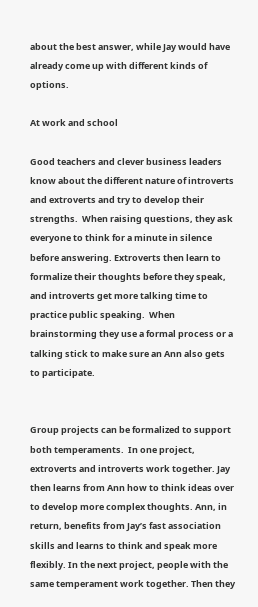about the best answer, while Jay would have already come up with different kinds of options.

At work and school

Good teachers and clever business leaders know about the different nature of introverts and extroverts and try to develop their strengths.  When raising questions, they ask everyone to think for a minute in silence before answering. Extroverts then learn to formalize their thoughts before they speak, and introverts get more talking time to practice public speaking.  When brainstorming they use a formal process or a talking stick to make sure an Ann also gets to participate.


Group projects can be formalized to support both temperaments.  In one project, extroverts and introverts work together. Jay then learns from Ann how to think ideas over to develop more complex thoughts. Ann, in return, benefits from Jay’s fast association skills and learns to think and speak more flexibly. In the next project, people with the same temperament work together. Then they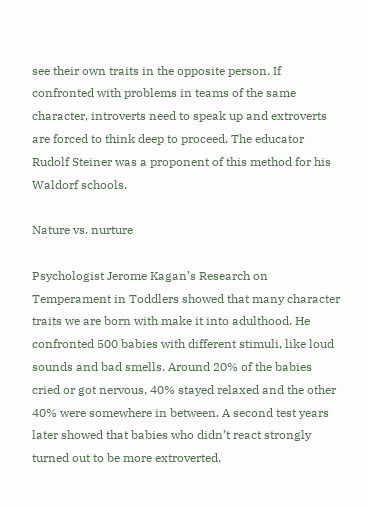see their own traits in the opposite person. If confronted with problems in teams of the same character, introverts need to speak up and extroverts are forced to think deep to proceed. The educator Rudolf Steiner was a proponent of this method for his Waldorf schools.

Nature vs. nurture

Psychologist Jerome Kagan’s Research on Temperament in Toddlers showed that many character traits we are born with make it into adulthood. He confronted 500 babies with different stimuli, like loud sounds and bad smells. Around 20% of the babies cried or got nervous, 40% stayed relaxed and the other 40% were somewhere in between. A second test years later showed that babies who didn’t react strongly turned out to be more extroverted.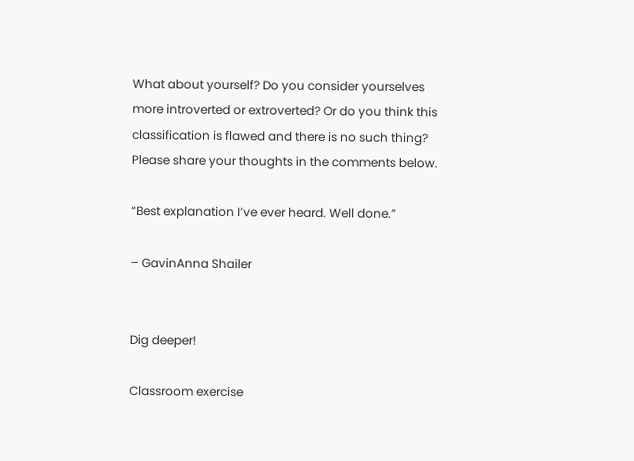What about yourself? Do you consider yourselves more introverted or extroverted? Or do you think this classification is flawed and there is no such thing? Please share your thoughts in the comments below.

“Best explanation I’ve ever heard. Well done.”

– GavinAnna Shailer


Dig deeper!

Classroom exercise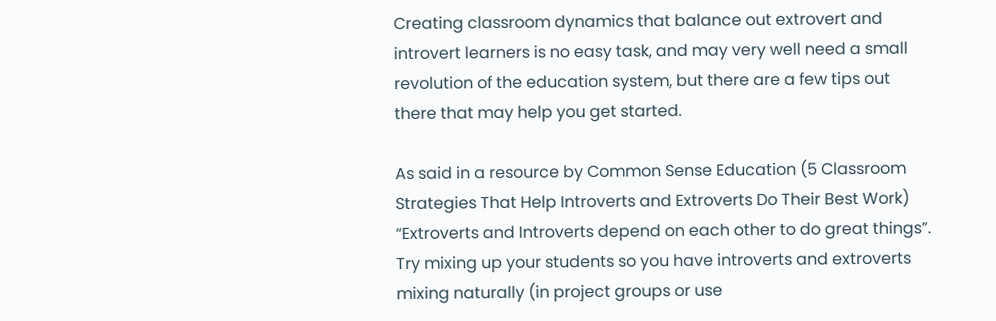Creating classroom dynamics that balance out extrovert and introvert learners is no easy task, and may very well need a small revolution of the education system, but there are a few tips out there that may help you get started.

As said in a resource by Common Sense Education (5 Classroom Strategies That Help Introverts and Extroverts Do Their Best Work) “Extroverts and Introverts depend on each other to do great things”. Try mixing up your students so you have introverts and extroverts mixing naturally (in project groups or use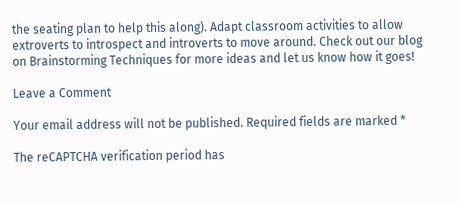the seating plan to help this along). Adapt classroom activities to allow extroverts to introspect and introverts to move around. Check out our blog on Brainstorming Techniques for more ideas and let us know how it goes!

Leave a Comment

Your email address will not be published. Required fields are marked *

The reCAPTCHA verification period has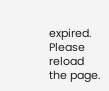expired. Please reload the page.